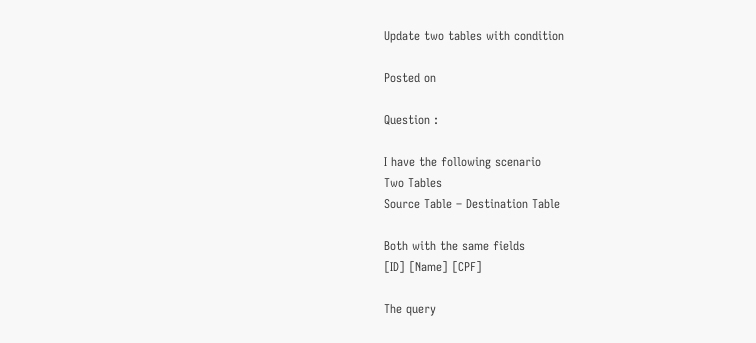Update two tables with condition

Posted on

Question :

I have the following scenario
Two Tables
Source Table – Destination Table

Both with the same fields
[ID] [Name] [CPF]

The query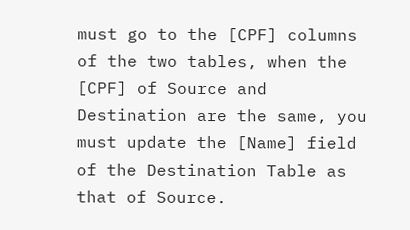must go to the [CPF] columns of the two tables, when the [CPF] of Source and Destination are the same, you must update the [Name] field of the Destination Table as that of Source.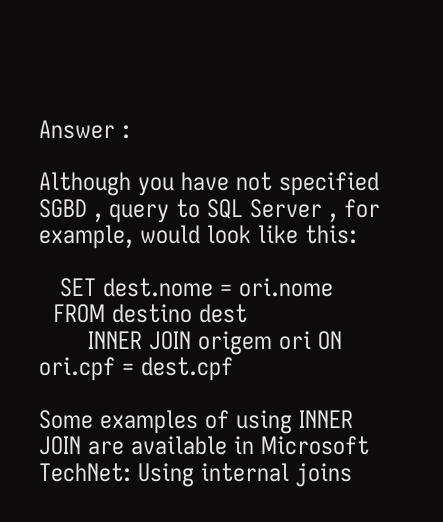Answer :

Although you have not specified SGBD , query to SQL Server , for example, would look like this:

   SET dest.nome = ori.nome
  FROM destino dest
       INNER JOIN origem ori ON ori.cpf = dest.cpf

Some examples of using INNER JOIN are available in Microsoft TechNet: Using internal joins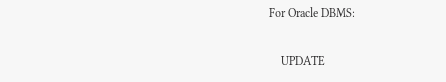For Oracle DBMS:

    UPDATE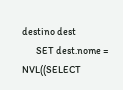destino dest
       SET dest.nome = NVL((SELECT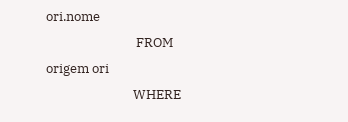ori.nome
                              FROM origem ori
                             WHERE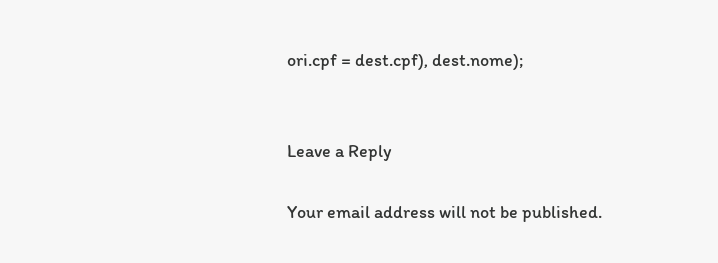ori.cpf = dest.cpf), dest.nome);


Leave a Reply

Your email address will not be published.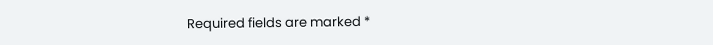Required fields are marked *